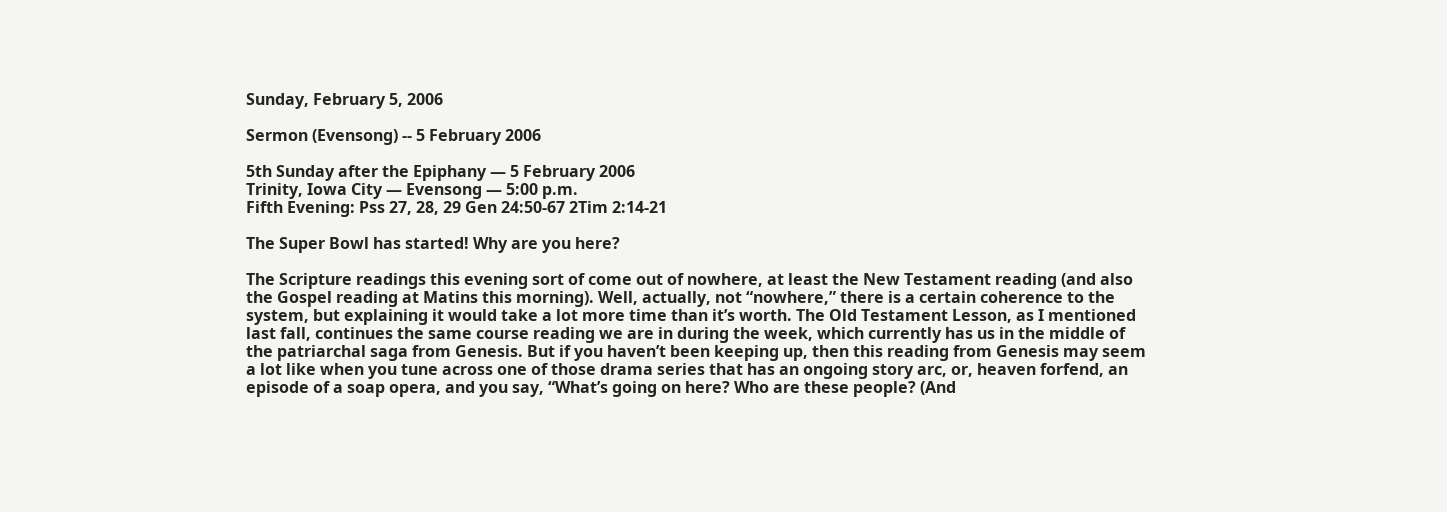Sunday, February 5, 2006

Sermon (Evensong) -- 5 February 2006

5th Sunday after the Epiphany — 5 February 2006
Trinity, Iowa City — Evensong — 5:00 p.m.
Fifth Evening: Pss 27, 28, 29 Gen 24:50-67 2Tim 2:14-21

The Super Bowl has started! Why are you here?

The Scripture readings this evening sort of come out of nowhere, at least the New Testament reading (and also the Gospel reading at Matins this morning). Well, actually, not “nowhere,” there is a certain coherence to the system, but explaining it would take a lot more time than it’s worth. The Old Testament Lesson, as I mentioned last fall, continues the same course reading we are in during the week, which currently has us in the middle of the patriarchal saga from Genesis. But if you haven’t been keeping up, then this reading from Genesis may seem a lot like when you tune across one of those drama series that has an ongoing story arc, or, heaven forfend, an episode of a soap opera, and you say, “What’s going on here? Who are these people? (And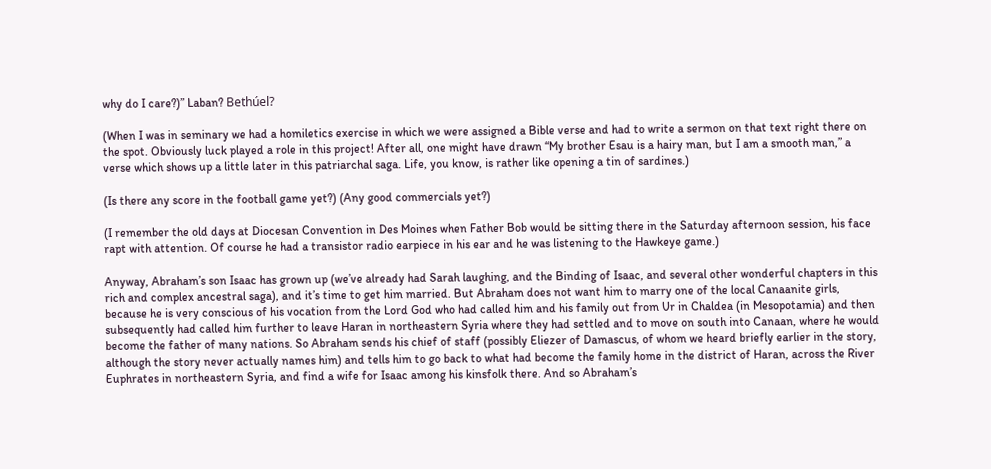why do I care?)” Laban? Bethúel?

(When I was in seminary we had a homiletics exercise in which we were assigned a Bible verse and had to write a sermon on that text right there on the spot. Obviously luck played a role in this project! After all, one might have drawn “My brother Esau is a hairy man, but I am a smooth man,” a verse which shows up a little later in this patriarchal saga. Life, you know, is rather like opening a tin of sardines.)

(Is there any score in the football game yet?) (Any good commercials yet?)

(I remember the old days at Diocesan Convention in Des Moines when Father Bob would be sitting there in the Saturday afternoon session, his face rapt with attention. Of course he had a transistor radio earpiece in his ear and he was listening to the Hawkeye game.)

Anyway, Abraham’s son Isaac has grown up (we’ve already had Sarah laughing, and the Binding of Isaac, and several other wonderful chapters in this rich and complex ancestral saga), and it’s time to get him married. But Abraham does not want him to marry one of the local Canaanite girls, because he is very conscious of his vocation from the Lord God who had called him and his family out from Ur in Chaldea (in Mesopotamia) and then subsequently had called him further to leave Haran in northeastern Syria where they had settled and to move on south into Canaan, where he would become the father of many nations. So Abraham sends his chief of staff (possibly Eliezer of Damascus, of whom we heard briefly earlier in the story, although the story never actually names him) and tells him to go back to what had become the family home in the district of Haran, across the River Euphrates in northeastern Syria, and find a wife for Isaac among his kinsfolk there. And so Abraham’s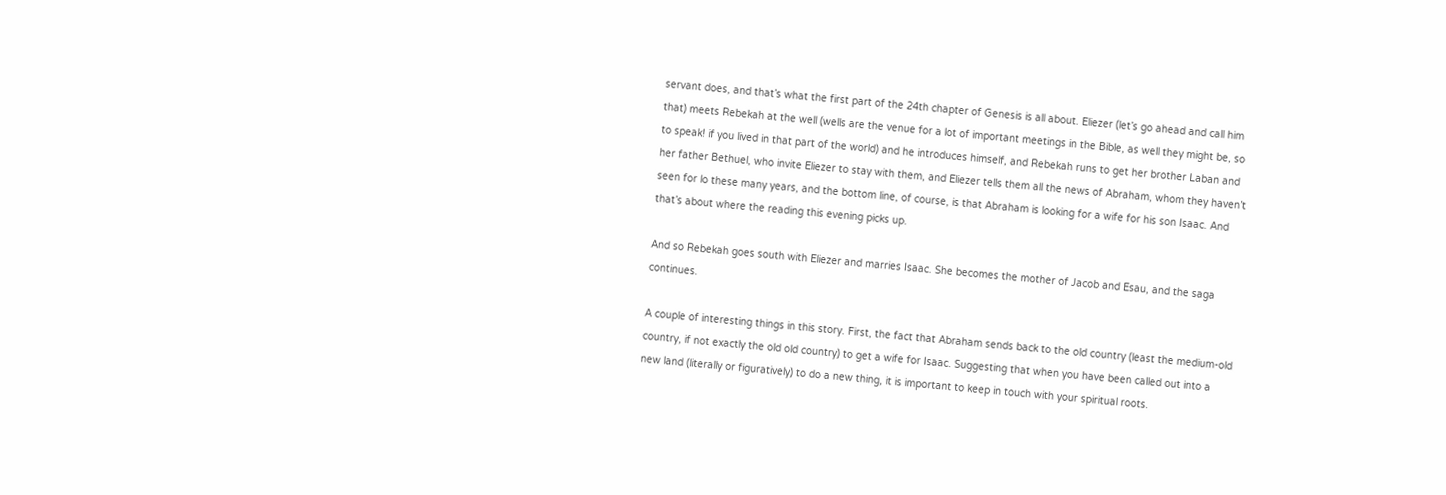servant does, and that’s what the first part of the 24th chapter of Genesis is all about. Eliezer (let’s go ahead and call him that) meets Rebekah at the well (wells are the venue for a lot of important meetings in the Bible, as well they might be, so to speak! if you lived in that part of the world) and he introduces himself, and Rebekah runs to get her brother Laban and her father Bethuel, who invite Eliezer to stay with them, and Eliezer tells them all the news of Abraham, whom they haven’t seen for lo these many years, and the bottom line, of course, is that Abraham is looking for a wife for his son Isaac. And that’s about where the reading this evening picks up.

And so Rebekah goes south with Eliezer and marries Isaac. She becomes the mother of Jacob and Esau, and the saga continues.

A couple of interesting things in this story. First, the fact that Abraham sends back to the old country (least the medium-old country, if not exactly the old old country) to get a wife for Isaac. Suggesting that when you have been called out into a new land (literally or figuratively) to do a new thing, it is important to keep in touch with your spiritual roots.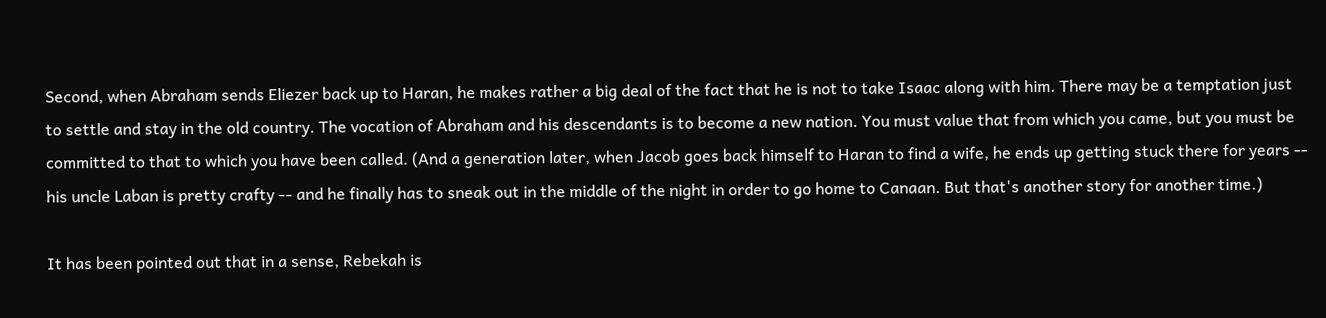Second, when Abraham sends Eliezer back up to Haran, he makes rather a big deal of the fact that he is not to take Isaac along with him. There may be a temptation just to settle and stay in the old country. The vocation of Abraham and his descendants is to become a new nation. You must value that from which you came, but you must be committed to that to which you have been called. (And a generation later, when Jacob goes back himself to Haran to find a wife, he ends up getting stuck there for years -- his uncle Laban is pretty crafty -- and he finally has to sneak out in the middle of the night in order to go home to Canaan. But that's another story for another time.)

It has been pointed out that in a sense, Rebekah is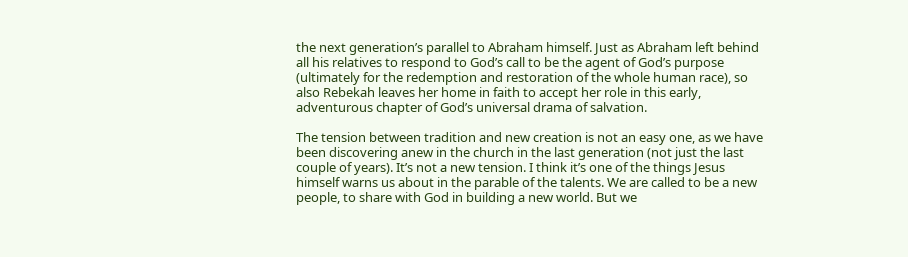the next generation’s parallel to Abraham himself. Just as Abraham left behind all his relatives to respond to God’s call to be the agent of God’s purpose (ultimately for the redemption and restoration of the whole human race), so also Rebekah leaves her home in faith to accept her role in this early, adventurous chapter of God’s universal drama of salvation.

The tension between tradition and new creation is not an easy one, as we have been discovering anew in the church in the last generation (not just the last couple of years). It’s not a new tension. I think it’s one of the things Jesus himself warns us about in the parable of the talents. We are called to be a new people, to share with God in building a new world. But we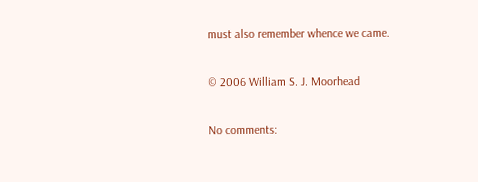must also remember whence we came.

© 2006 William S. J. Moorhead

No comments: